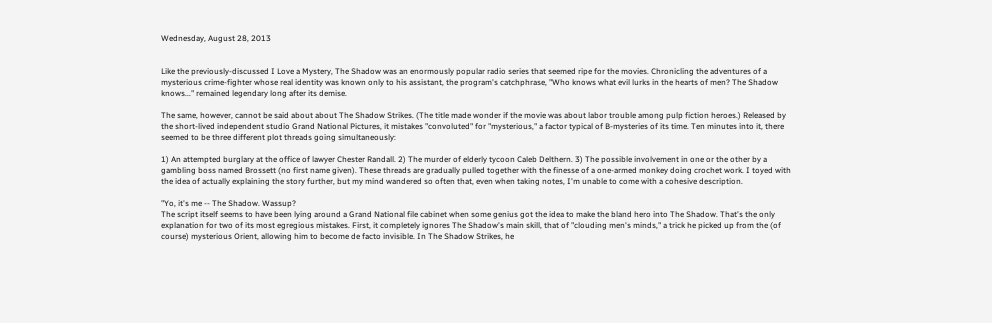Wednesday, August 28, 2013


Like the previously-discussed I Love a Mystery, The Shadow was an enormously popular radio series that seemed ripe for the movies. Chronicling the adventures of a mysterious crime-fighter whose real identity was known only to his assistant, the program's catchphrase, "Who knows what evil lurks in the hearts of men? The Shadow knows..." remained legendary long after its demise.

The same, however, cannot be said about about The Shadow Strikes. (The title made wonder if the movie was about labor trouble among pulp fiction heroes.) Released by the short-lived independent studio Grand National Pictures, it mistakes "convoluted" for "mysterious," a factor typical of B-mysteries of its time. Ten minutes into it, there seemed to be three different plot threads going simultaneously:

1) An attempted burglary at the office of lawyer Chester Randall. 2) The murder of elderly tycoon Caleb Delthern. 3) The possible involvement in one or the other by a gambling boss named Brossett (no first name given). These threads are gradually pulled together with the finesse of a one-armed monkey doing crochet work. I toyed with the idea of actually explaining the story further, but my mind wandered so often that, even when taking notes, I'm unable to come with a cohesive description.

"Yo, it's me -- The Shadow. Wassup?
The script itself seems to have been lying around a Grand National file cabinet when some genius got the idea to make the bland hero into The Shadow. That's the only explanation for two of its most egregious mistakes. First, it completely ignores The Shadow's main skill, that of "clouding men's minds," a trick he picked up from the (of course) mysterious Orient, allowing him to become de facto invisible. In The Shadow Strikes, he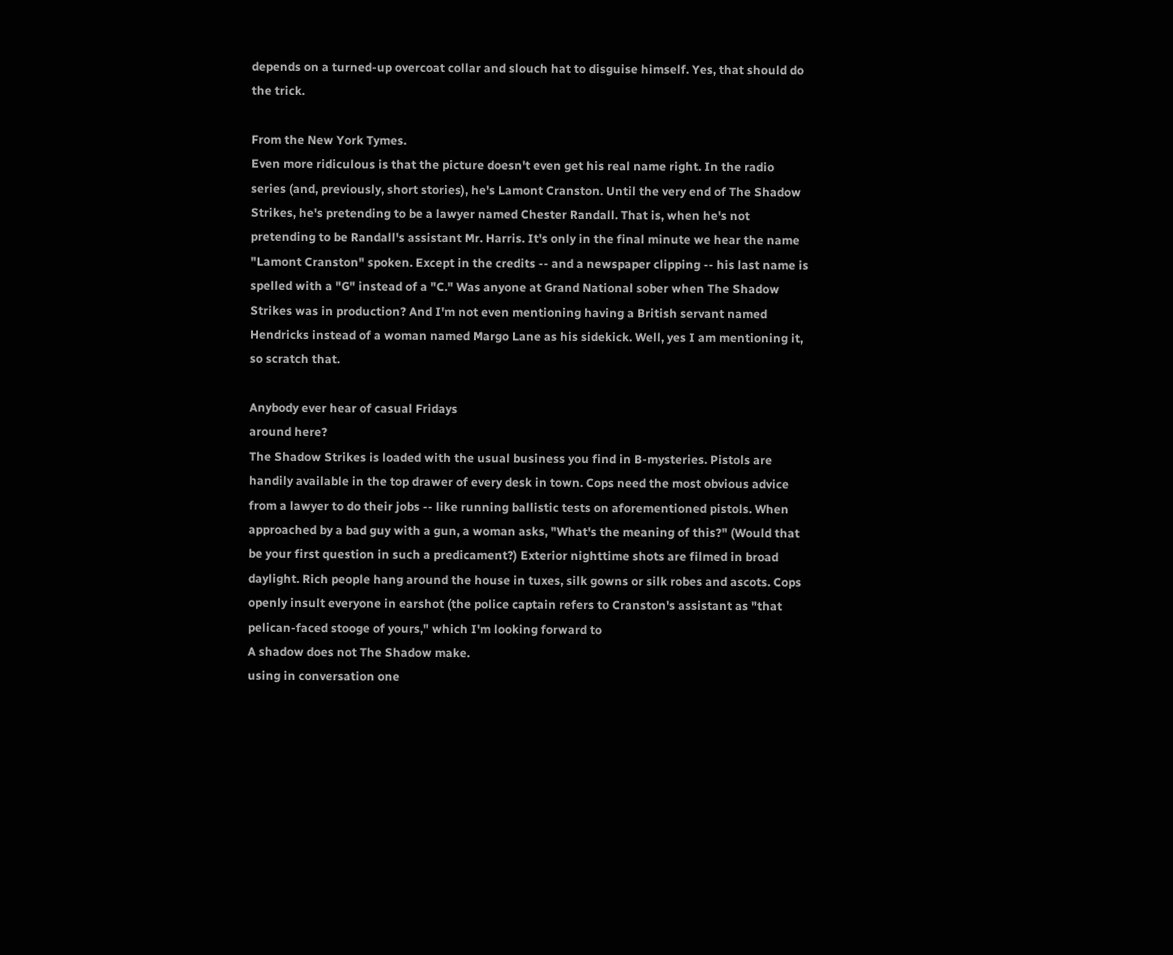depends on a turned-up overcoat collar and slouch hat to disguise himself. Yes, that should do the trick.

From the New York Tymes.
Even more ridiculous is that the picture doesn't even get his real name right. In the radio series (and, previously, short stories), he's Lamont Cranston. Until the very end of The Shadow Strikes, he's pretending to be a lawyer named Chester Randall. That is, when he's not pretending to be Randall's assistant Mr. Harris. It's only in the final minute we hear the name "Lamont Cranston" spoken. Except in the credits -- and a newspaper clipping -- his last name is spelled with a "G" instead of a "C." Was anyone at Grand National sober when The Shadow Strikes was in production? And I'm not even mentioning having a British servant named Hendricks instead of a woman named Margo Lane as his sidekick. Well, yes I am mentioning it, so scratch that.

Anybody ever hear of casual Fridays
around here?
The Shadow Strikes is loaded with the usual business you find in B-mysteries. Pistols are handily available in the top drawer of every desk in town. Cops need the most obvious advice from a lawyer to do their jobs -- like running ballistic tests on aforementioned pistols. When approached by a bad guy with a gun, a woman asks, "What's the meaning of this?" (Would that be your first question in such a predicament?) Exterior nighttime shots are filmed in broad daylight. Rich people hang around the house in tuxes, silk gowns or silk robes and ascots. Cops openly insult everyone in earshot (the police captain refers to Cranston's assistant as "that pelican-faced stooge of yours," which I'm looking forward to
A shadow does not The Shadow make.
using in conversation one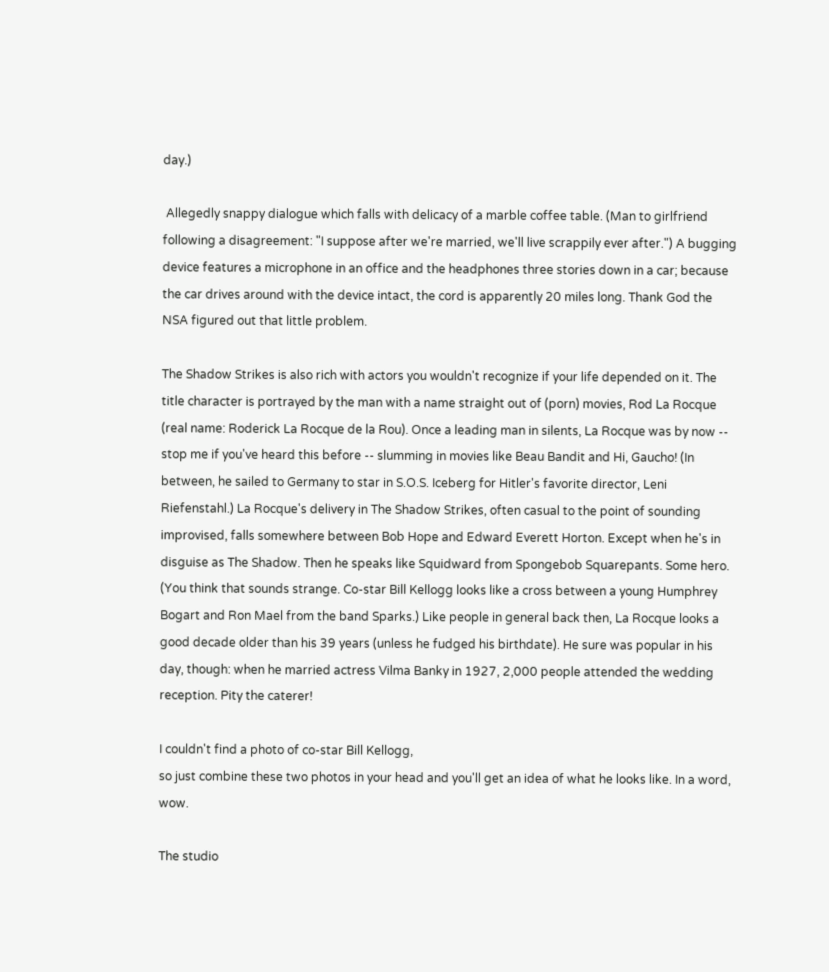day.)

 Allegedly snappy dialogue which falls with delicacy of a marble coffee table. (Man to girlfriend following a disagreement: "I suppose after we're married, we'll live scrappily ever after.") A bugging device features a microphone in an office and the headphones three stories down in a car; because the car drives around with the device intact, the cord is apparently 20 miles long. Thank God the NSA figured out that little problem.

The Shadow Strikes is also rich with actors you wouldn't recognize if your life depended on it. The title character is portrayed by the man with a name straight out of (porn) movies, Rod La Rocque (real name: Roderick La Rocque de la Rou). Once a leading man in silents, La Rocque was by now -- stop me if you've heard this before -- slumming in movies like Beau Bandit and Hi, Gaucho! (In between, he sailed to Germany to star in S.O.S. Iceberg for Hitler's favorite director, Leni Riefenstahl.) La Rocque's delivery in The Shadow Strikes, often casual to the point of sounding improvised, falls somewhere between Bob Hope and Edward Everett Horton. Except when he's in disguise as The Shadow. Then he speaks like Squidward from Spongebob Squarepants. Some hero. (You think that sounds strange. Co-star Bill Kellogg looks like a cross between a young Humphrey Bogart and Ron Mael from the band Sparks.) Like people in general back then, La Rocque looks a good decade older than his 39 years (unless he fudged his birthdate). He sure was popular in his day, though: when he married actress Vilma Banky in 1927, 2,000 people attended the wedding reception. Pity the caterer!

I couldn't find a photo of co-star Bill Kellogg,
so just combine these two photos in your head and you'll get an idea of what he looks like. In a word, wow.

The studio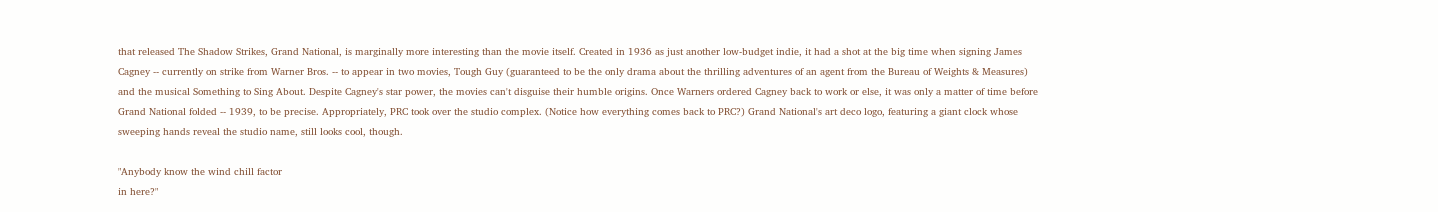that released The Shadow Strikes, Grand National, is marginally more interesting than the movie itself. Created in 1936 as just another low-budget indie, it had a shot at the big time when signing James Cagney -- currently on strike from Warner Bros. -- to appear in two movies, Tough Guy (guaranteed to be the only drama about the thrilling adventures of an agent from the Bureau of Weights & Measures) and the musical Something to Sing About. Despite Cagney's star power, the movies can't disguise their humble origins. Once Warners ordered Cagney back to work or else, it was only a matter of time before Grand National folded -- 1939, to be precise. Appropriately, PRC took over the studio complex. (Notice how everything comes back to PRC?) Grand National's art deco logo, featuring a giant clock whose sweeping hands reveal the studio name, still looks cool, though.

"Anybody know the wind chill factor
in here?"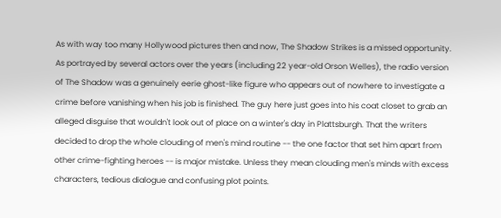As with way too many Hollywood pictures then and now, The Shadow Strikes is a missed opportunity. As portrayed by several actors over the years (including 22 year-old Orson Welles), the radio version of The Shadow was a genuinely eerie ghost-like figure who appears out of nowhere to investigate a crime before vanishing when his job is finished. The guy here just goes into his coat closet to grab an alleged disguise that wouldn't look out of place on a winter's day in Plattsburgh. That the writers decided to drop the whole clouding of men's mind routine -- the one factor that set him apart from other crime-fighting heroes -- is major mistake. Unless they mean clouding men's minds with excess characters, tedious dialogue and confusing plot points.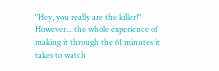"Hey, you really are the killer!"
However... the whole experience of making it through the 61 minutes it takes to watch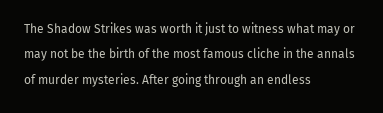The Shadow Strikes was worth it just to witness what may or may not be the birth of the most famous cliche in the annals of murder mysteries. After going through an endless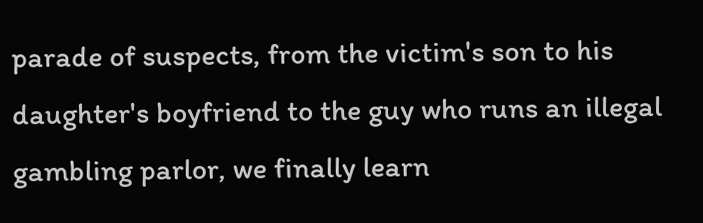parade of suspects, from the victim's son to his daughter's boyfriend to the guy who runs an illegal gambling parlor, we finally learn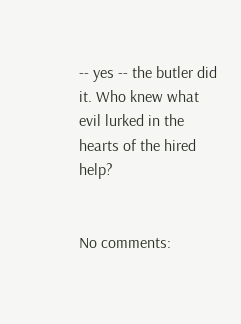-- yes -- the butler did it. Who knew what evil lurked in the hearts of the hired help?


No comments: